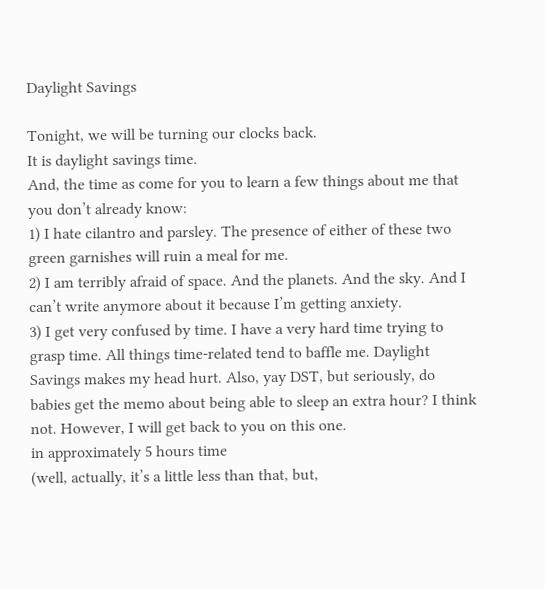Daylight Savings

Tonight, we will be turning our clocks back.
It is daylight savings time.
And, the time as come for you to learn a few things about me that you don’t already know:
1) I hate cilantro and parsley. The presence of either of these two green garnishes will ruin a meal for me.
2) I am terribly afraid of space. And the planets. And the sky. And I can’t write anymore about it because I’m getting anxiety.
3) I get very confused by time. I have a very hard time trying to grasp time. All things time-related tend to baffle me. Daylight Savings makes my head hurt. Also, yay DST, but seriously, do babies get the memo about being able to sleep an extra hour? I think not. However, I will get back to you on this one.
in approximately 5 hours time
(well, actually, it’s a little less than that, but,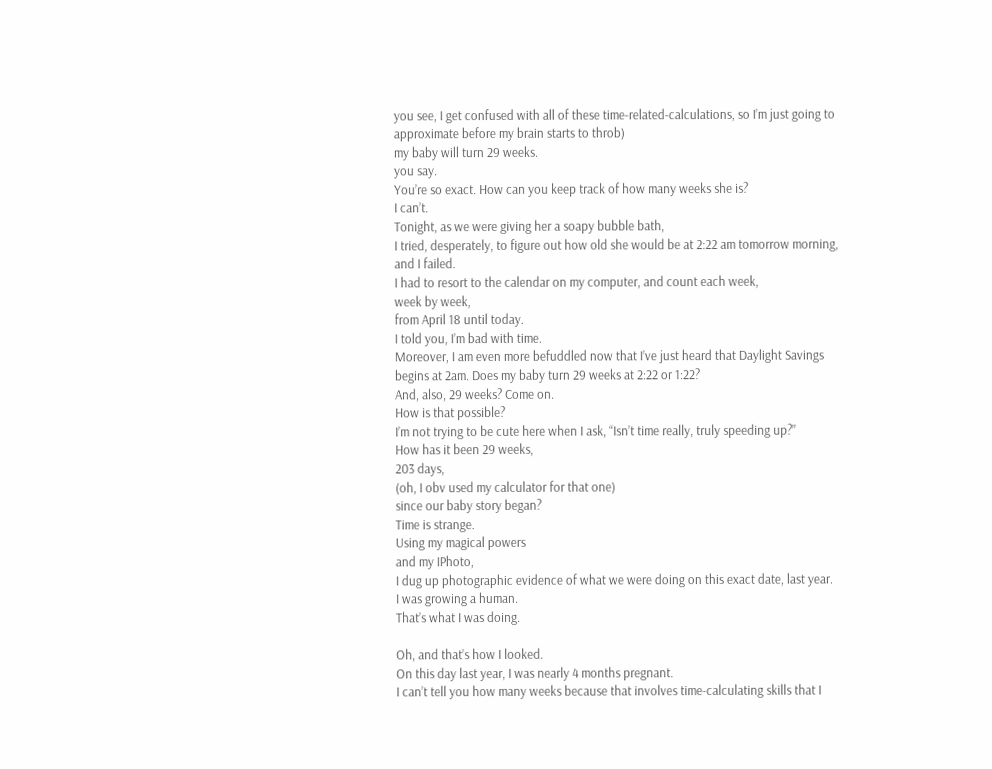you see, I get confused with all of these time-related-calculations, so I’m just going to approximate before my brain starts to throb)
my baby will turn 29 weeks.
you say.
You’re so exact. How can you keep track of how many weeks she is?
I can’t.
Tonight, as we were giving her a soapy bubble bath,
I tried, desperately, to figure out how old she would be at 2:22 am tomorrow morning,
and I failed.
I had to resort to the calendar on my computer, and count each week,
week by week,
from April 18 until today.
I told you, I’m bad with time.
Moreover, I am even more befuddled now that I’ve just heard that Daylight Savings begins at 2am. Does my baby turn 29 weeks at 2:22 or 1:22?
And, also, 29 weeks? Come on.
How is that possible?
I’m not trying to be cute here when I ask, “Isn’t time really, truly speeding up?”
How has it been 29 weeks,
203 days,
(oh, I obv used my calculator for that one)
since our baby story began?
Time is strange.
Using my magical powers
and my IPhoto,
I dug up photographic evidence of what we were doing on this exact date, last year.
I was growing a human.
That’s what I was doing.

Oh, and that’s how I looked.
On this day last year, I was nearly 4 months pregnant.
I can’t tell you how many weeks because that involves time-calculating skills that I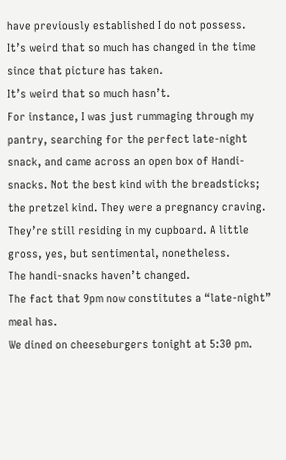have previously established I do not possess.
It’s weird that so much has changed in the time since that picture has taken.
It’s weird that so much hasn’t.
For instance, I was just rummaging through my pantry, searching for the perfect late-night snack, and came across an open box of Handi-snacks. Not the best kind with the breadsticks; the pretzel kind. They were a pregnancy craving. They’re still residing in my cupboard. A little gross, yes, but sentimental, nonetheless.
The handi-snacks haven’t changed.
The fact that 9pm now constitutes a “late-night” meal has.
We dined on cheeseburgers tonight at 5:30 pm.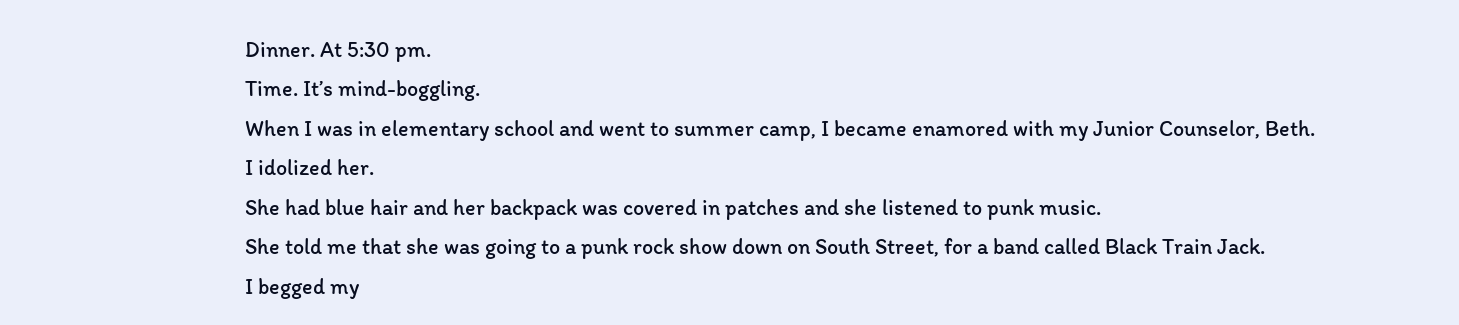Dinner. At 5:30 pm.
Time. It’s mind-boggling.
When I was in elementary school and went to summer camp, I became enamored with my Junior Counselor, Beth.
I idolized her.
She had blue hair and her backpack was covered in patches and she listened to punk music.
She told me that she was going to a punk rock show down on South Street, for a band called Black Train Jack.
I begged my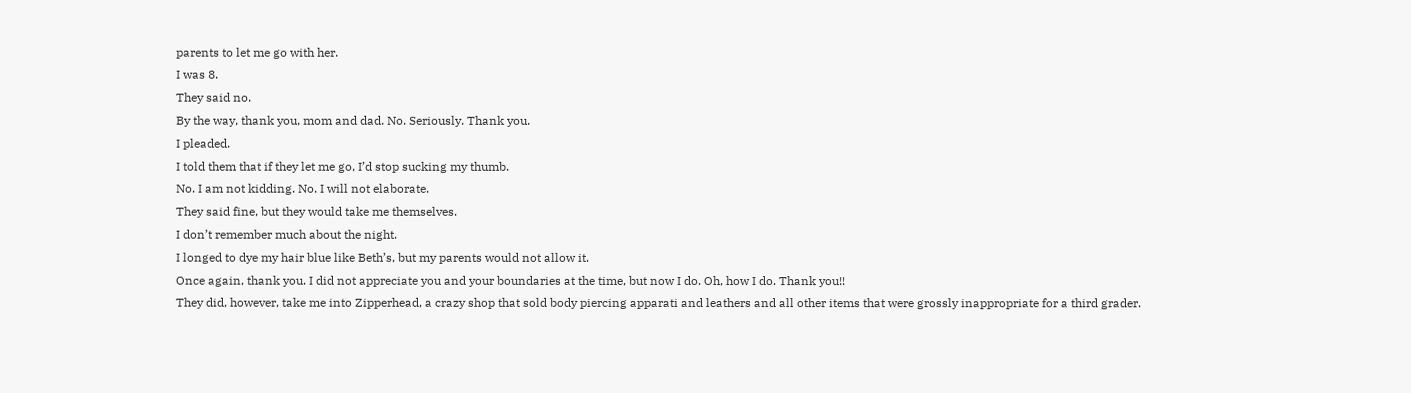parents to let me go with her.
I was 8.
They said no.
By the way, thank you, mom and dad. No. Seriously. Thank you.
I pleaded.
I told them that if they let me go, I’d stop sucking my thumb.
No. I am not kidding. No. I will not elaborate.
They said fine, but they would take me themselves.
I don’t remember much about the night.
I longed to dye my hair blue like Beth’s, but my parents would not allow it.
Once again, thank you. I did not appreciate you and your boundaries at the time, but now I do. Oh, how I do. Thank you!!
They did, however, take me into Zipperhead, a crazy shop that sold body piercing apparati and leathers and all other items that were grossly inappropriate for a third grader.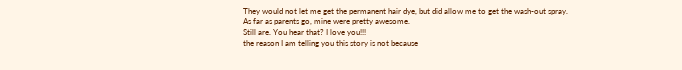They would not let me get the permanent hair dye, but did allow me to get the wash-out spray.
As far as parents go, mine were pretty awesome.
Still are. You hear that? I love you!!!
the reason I am telling you this story is not because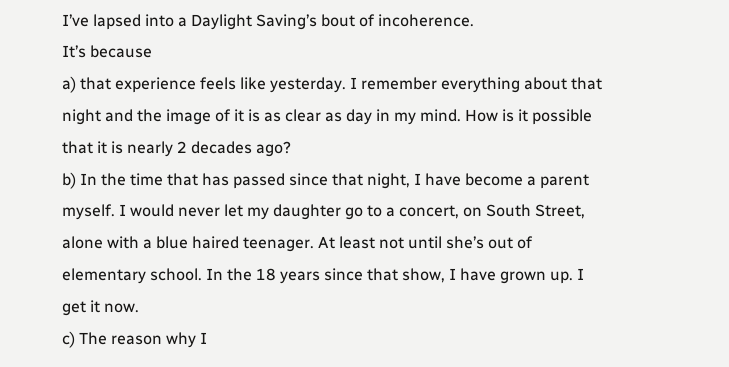I’ve lapsed into a Daylight Saving’s bout of incoherence.
It’s because
a) that experience feels like yesterday. I remember everything about that night and the image of it is as clear as day in my mind. How is it possible that it is nearly 2 decades ago?
b) In the time that has passed since that night, I have become a parent myself. I would never let my daughter go to a concert, on South Street, alone with a blue haired teenager. At least not until she’s out of elementary school. In the 18 years since that show, I have grown up. I get it now.
c) The reason why I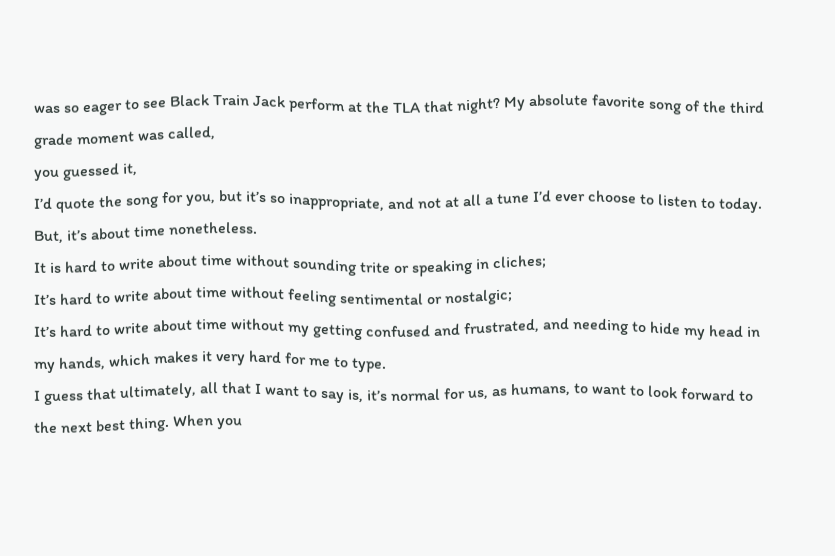was so eager to see Black Train Jack perform at the TLA that night? My absolute favorite song of the third grade moment was called,
you guessed it,
I’d quote the song for you, but it’s so inappropriate, and not at all a tune I’d ever choose to listen to today.
But, it’s about time nonetheless.
It is hard to write about time without sounding trite or speaking in cliches;
It’s hard to write about time without feeling sentimental or nostalgic;
It’s hard to write about time without my getting confused and frustrated, and needing to hide my head in my hands, which makes it very hard for me to type.
I guess that ultimately, all that I want to say is, it’s normal for us, as humans, to want to look forward to the next best thing. When you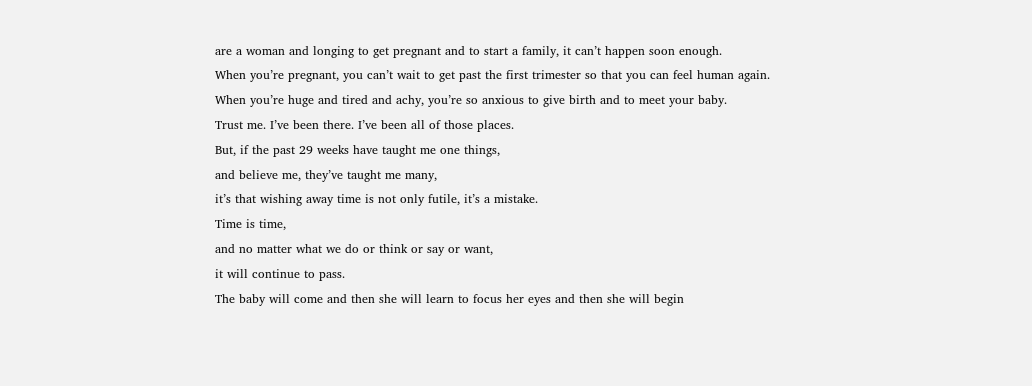are a woman and longing to get pregnant and to start a family, it can’t happen soon enough.
When you’re pregnant, you can’t wait to get past the first trimester so that you can feel human again.
When you’re huge and tired and achy, you’re so anxious to give birth and to meet your baby.
Trust me. I’ve been there. I’ve been all of those places.
But, if the past 29 weeks have taught me one things,
and believe me, they’ve taught me many,
it’s that wishing away time is not only futile, it’s a mistake.
Time is time,
and no matter what we do or think or say or want,
it will continue to pass.
The baby will come and then she will learn to focus her eyes and then she will begin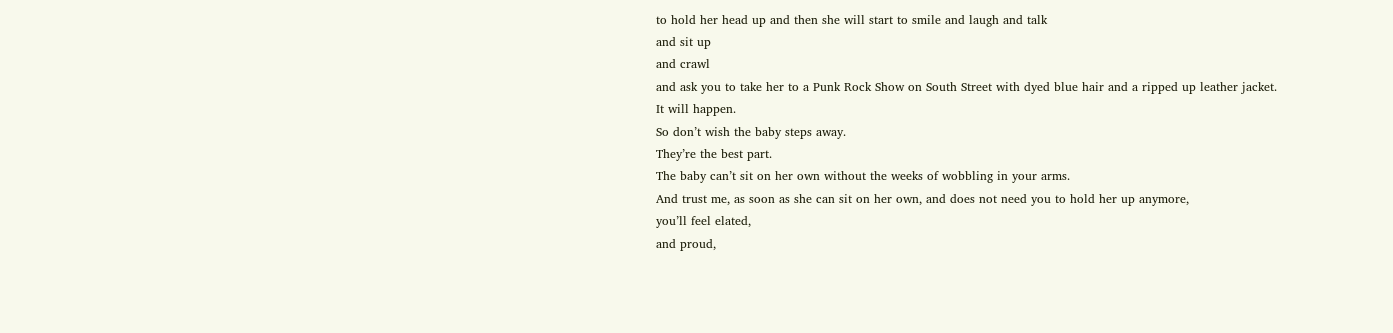to hold her head up and then she will start to smile and laugh and talk
and sit up
and crawl
and ask you to take her to a Punk Rock Show on South Street with dyed blue hair and a ripped up leather jacket.
It will happen.
So don’t wish the baby steps away.
They’re the best part.
The baby can’t sit on her own without the weeks of wobbling in your arms.
And trust me, as soon as she can sit on her own, and does not need you to hold her up anymore,
you’ll feel elated,
and proud,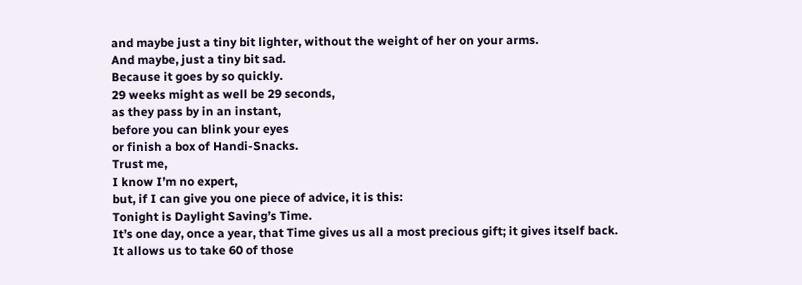and maybe just a tiny bit lighter, without the weight of her on your arms.
And maybe, just a tiny bit sad.
Because it goes by so quickly.
29 weeks might as well be 29 seconds,
as they pass by in an instant,
before you can blink your eyes
or finish a box of Handi-Snacks.
Trust me,
I know I’m no expert,
but, if I can give you one piece of advice, it is this:
Tonight is Daylight Saving’s Time.
It’s one day, once a year, that Time gives us all a most precious gift; it gives itself back.
It allows us to take 60 of those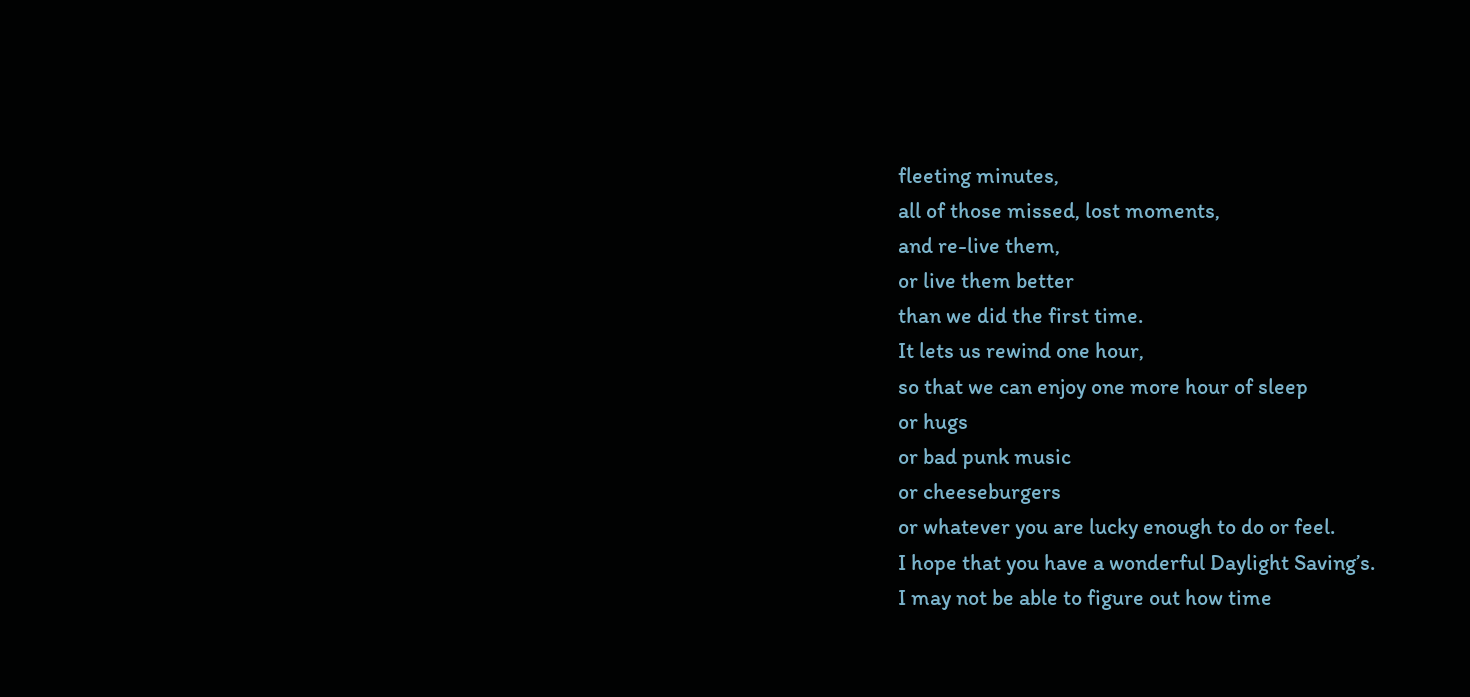fleeting minutes,
all of those missed, lost moments,
and re-live them,
or live them better
than we did the first time.
It lets us rewind one hour,
so that we can enjoy one more hour of sleep
or hugs
or bad punk music
or cheeseburgers
or whatever you are lucky enough to do or feel.
I hope that you have a wonderful Daylight Saving’s.
I may not be able to figure out how time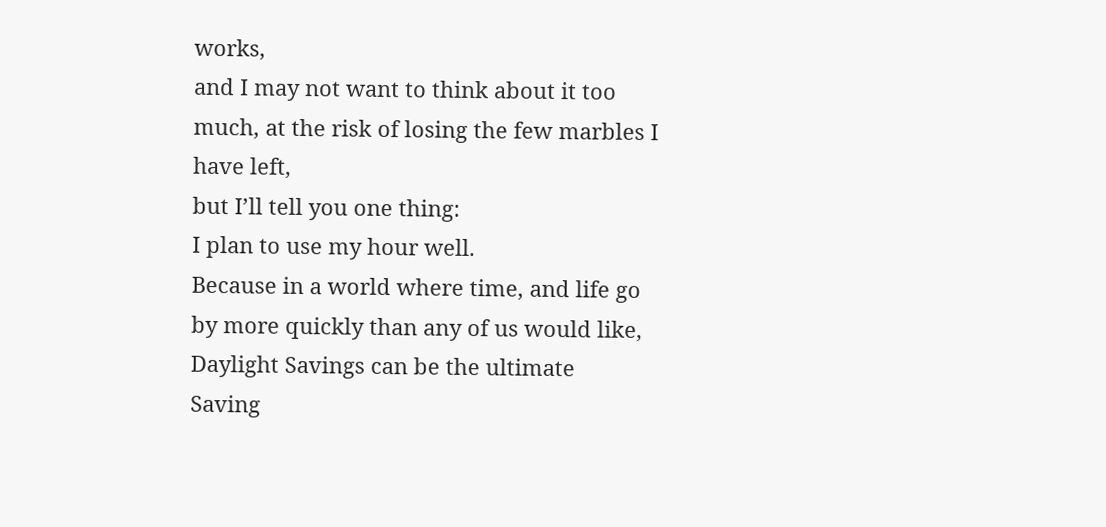works,
and I may not want to think about it too much, at the risk of losing the few marbles I have left,
but I’ll tell you one thing:
I plan to use my hour well.
Because in a world where time, and life go by more quickly than any of us would like,
Daylight Savings can be the ultimate
Saving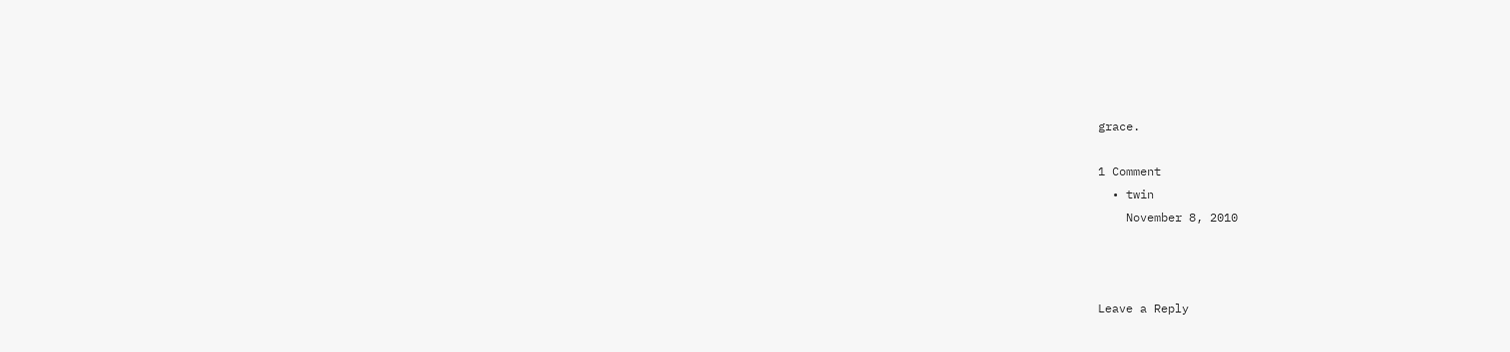grace.

1 Comment
  • twin
    November 8, 2010



Leave a Reply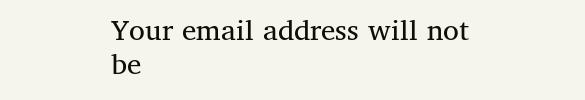Your email address will not be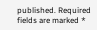published. Required fields are marked *